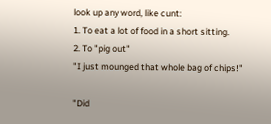look up any word, like cunt:
1. To eat a lot of food in a short sitting.
2. To "pig out"
"I just mounged that whole bag of chips!"

"Did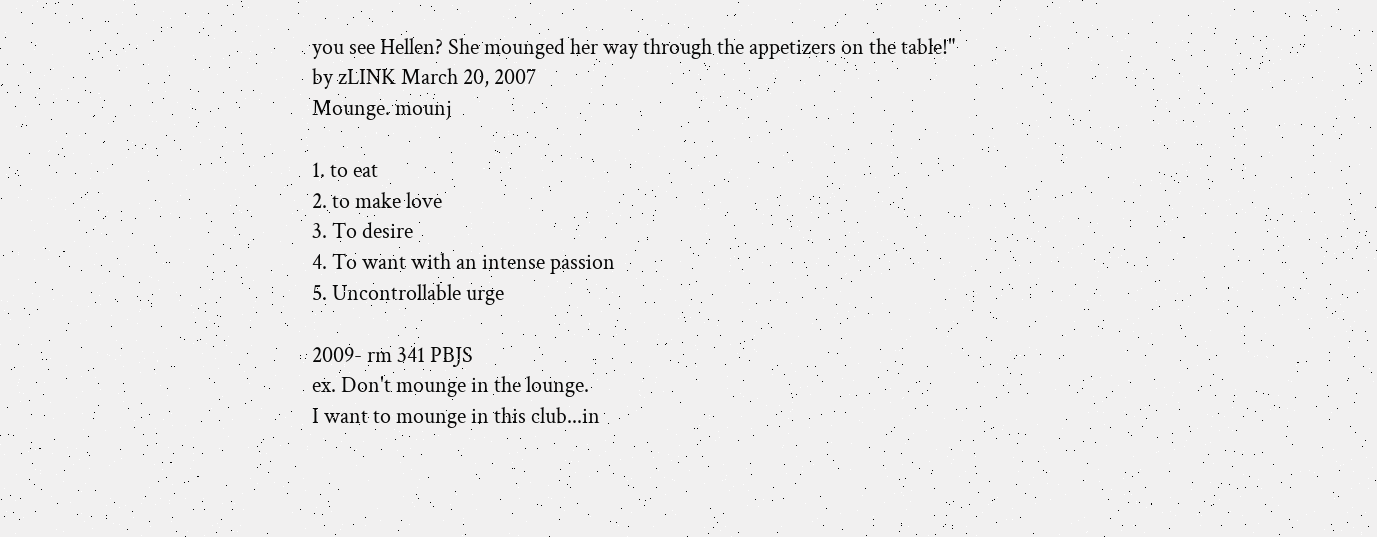you see Hellen? She mounged her way through the appetizers on the table!"
by zLINK March 20, 2007
Mounge. mounj

1. to eat
2. to make love
3. To desire
4. To want with an intense passion
5. Uncontrollable urge

2009- rm 341 PBJS
ex. Don't mounge in the lounge.
I want to mounge in this club...in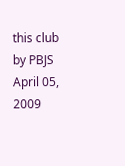this club
by PBJS April 05, 2009